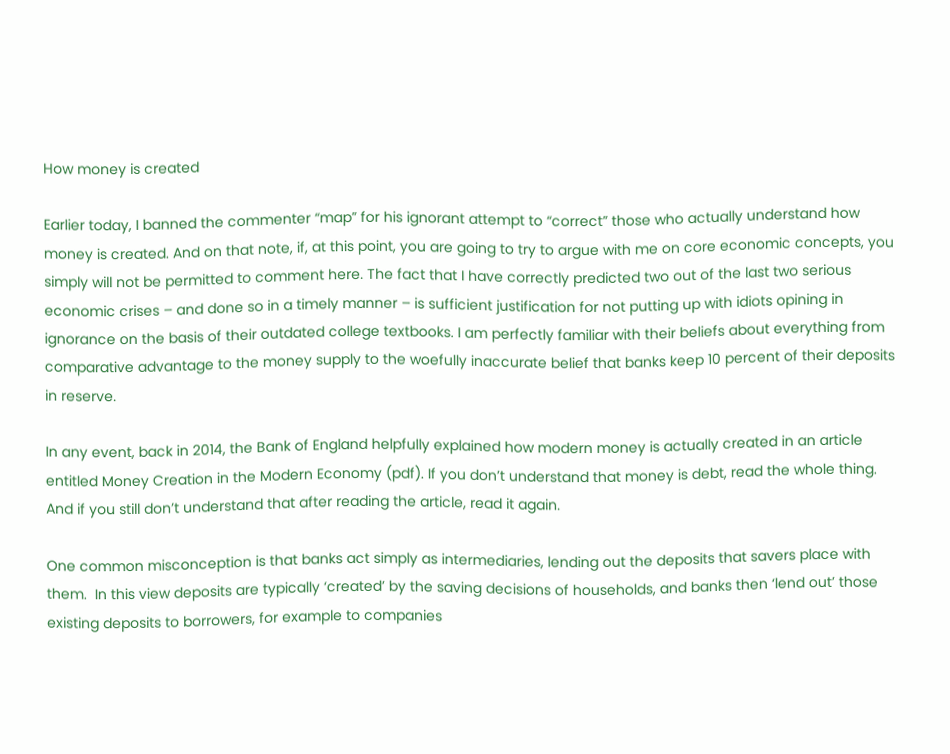How money is created

Earlier today, I banned the commenter “map” for his ignorant attempt to “correct” those who actually understand how money is created. And on that note, if, at this point, you are going to try to argue with me on core economic concepts, you simply will not be permitted to comment here. The fact that I have correctly predicted two out of the last two serious economic crises – and done so in a timely manner – is sufficient justification for not putting up with idiots opining in ignorance on the basis of their outdated college textbooks. I am perfectly familiar with their beliefs about everything from comparative advantage to the money supply to the woefully inaccurate belief that banks keep 10 percent of their deposits in reserve.

In any event, back in 2014, the Bank of England helpfully explained how modern money is actually created in an article entitled Money Creation in the Modern Economy (pdf). If you don’t understand that money is debt, read the whole thing. And if you still don’t understand that after reading the article, read it again.

One common misconception is that banks act simply as intermediaries, lending out the deposits that savers place with them.  In this view deposits are typically ‘created’ by the saving decisions of households, and banks then ‘lend out’ those existing deposits to borrowers, for example to companies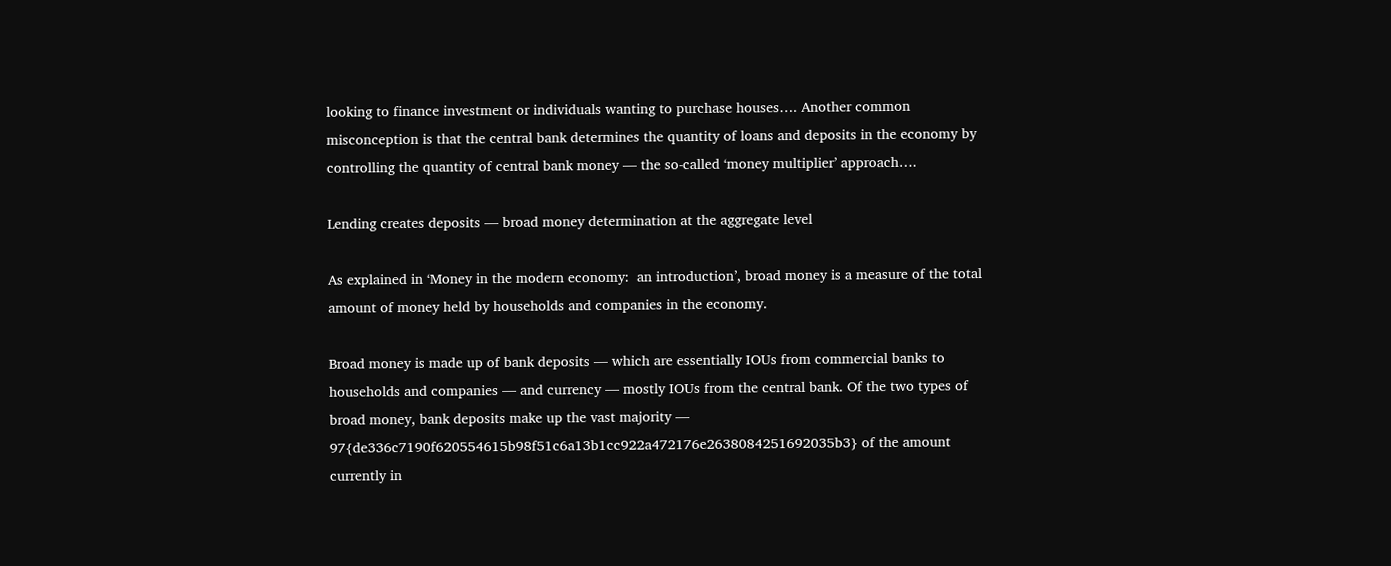looking to finance investment or individuals wanting to purchase houses…. Another common misconception is that the central bank determines the quantity of loans and deposits in the economy by controlling the quantity of central bank money — the so-called ‘money multiplier’ approach….

Lending creates deposits — broad money determination at the aggregate level

As explained in ‘Money in the modern economy:  an introduction’, broad money is a measure of the total amount of money held by households and companies in the economy.

Broad money is made up of bank deposits — which are essentially IOUs from commercial banks to households and companies — and currency — mostly IOUs from the central bank. Of the two types of broad money, bank deposits make up the vast majority — 97{de336c7190f620554615b98f51c6a13b1cc922a472176e2638084251692035b3} of the amount currently in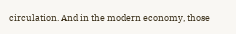circulation. And in the modern economy, those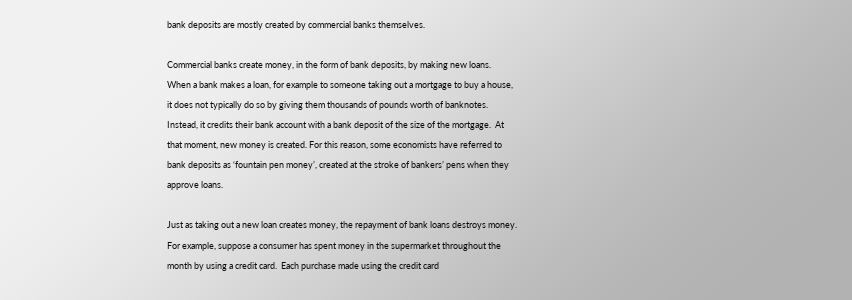bank deposits are mostly created by commercial banks themselves.

Commercial banks create money, in the form of bank deposits, by making new loans.  When a bank makes a loan, for example to someone taking out a mortgage to buy a house, it does not typically do so by giving them thousands of pounds worth of banknotes.  Instead, it credits their bank account with a bank deposit of the size of the mortgage.  At that moment, new money is created. For this reason, some economists have referred to bank deposits as ‘fountain pen money’, created at the stroke of bankers’ pens when they approve loans.

Just as taking out a new loan creates money, the repayment of bank loans destroys money. For example, suppose a consumer has spent money in the supermarket throughout the month by using a credit card.  Each purchase made using the credit card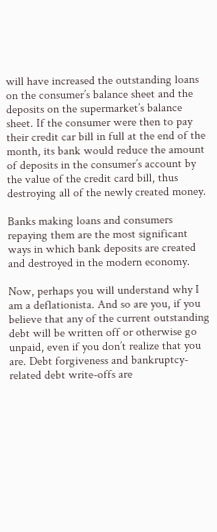will have increased the outstanding loans on the consumer’s balance sheet and the deposits on the supermarket’s balance sheet. If the consumer were then to pay their credit car bill in full at the end of the month, its bank would reduce the amount of deposits in the consumer’s account by the value of the credit card bill, thus destroying all of the newly created money.

Banks making loans and consumers repaying them are the most significant ways in which bank deposits are created and destroyed in the modern economy.

Now, perhaps you will understand why I am a deflationista. And so are you, if you believe that any of the current outstanding debt will be written off or otherwise go unpaid, even if you don’t realize that you are. Debt forgiveness and bankruptcy-related debt write-offs are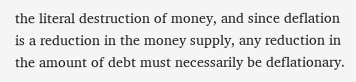the literal destruction of money, and since deflation is a reduction in the money supply, any reduction in the amount of debt must necessarily be deflationary.